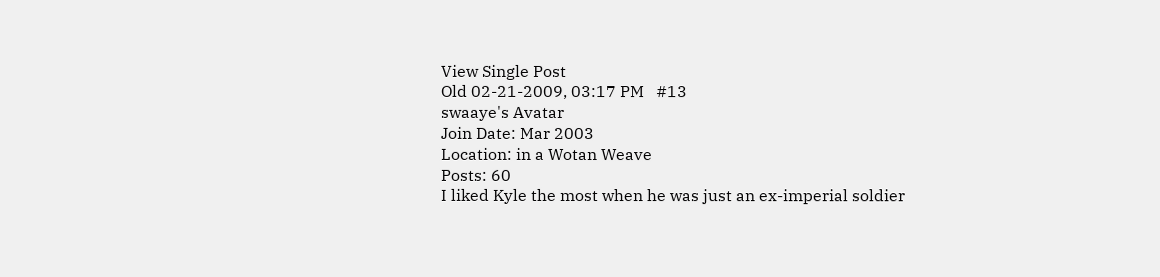View Single Post
Old 02-21-2009, 03:17 PM   #13
swaaye's Avatar
Join Date: Mar 2003
Location: in a Wotan Weave
Posts: 60
I liked Kyle the most when he was just an ex-imperial soldier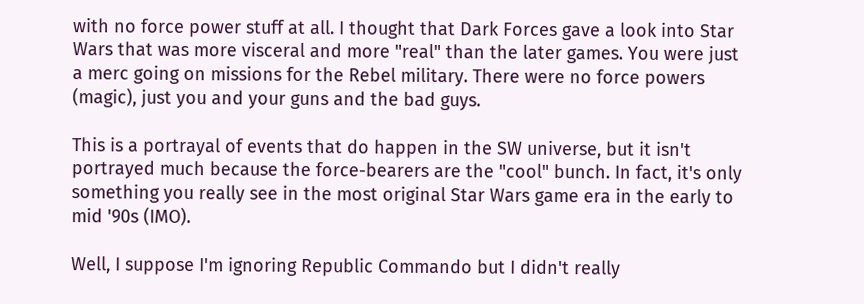with no force power stuff at all. I thought that Dark Forces gave a look into Star Wars that was more visceral and more "real" than the later games. You were just a merc going on missions for the Rebel military. There were no force powers (magic), just you and your guns and the bad guys.

This is a portrayal of events that do happen in the SW universe, but it isn't portrayed much because the force-bearers are the "cool" bunch. In fact, it's only something you really see in the most original Star Wars game era in the early to mid '90s (IMO).

Well, I suppose I'm ignoring Republic Commando but I didn't really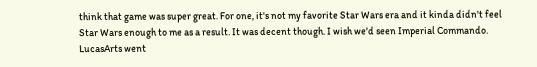think that game was super great. For one, it's not my favorite Star Wars era and it kinda didn't feel Star Wars enough to me as a result. It was decent though. I wish we'd seen Imperial Commando. LucasArts went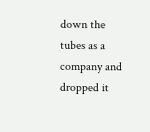down the tubes as a company and dropped it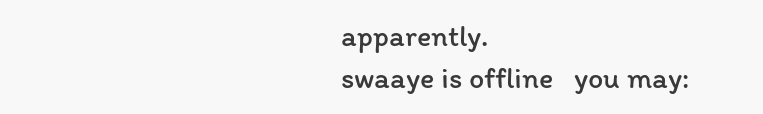apparently.
swaaye is offline   you may: